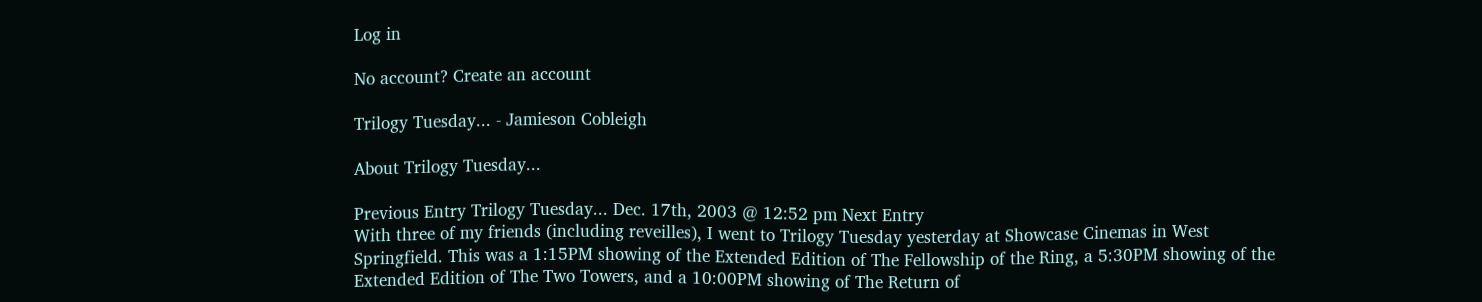Log in

No account? Create an account

Trilogy Tuesday... - Jamieson Cobleigh

About Trilogy Tuesday...

Previous Entry Trilogy Tuesday... Dec. 17th, 2003 @ 12:52 pm Next Entry
With three of my friends (including reveilles), I went to Trilogy Tuesday yesterday at Showcase Cinemas in West Springfield. This was a 1:15PM showing of the Extended Edition of The Fellowship of the Ring, a 5:30PM showing of the Extended Edition of The Two Towers, and a 10:00PM showing of The Return of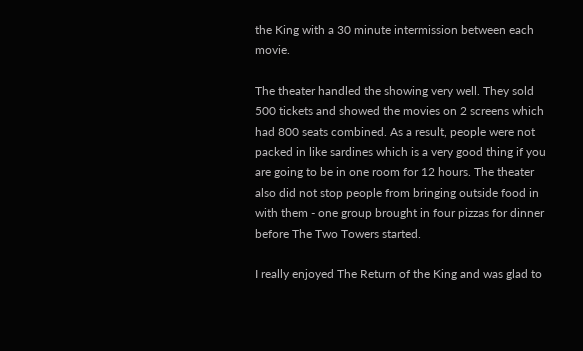the King with a 30 minute intermission between each movie.

The theater handled the showing very well. They sold 500 tickets and showed the movies on 2 screens which had 800 seats combined. As a result, people were not packed in like sardines which is a very good thing if you are going to be in one room for 12 hours. The theater also did not stop people from bringing outside food in with them - one group brought in four pizzas for dinner before The Two Towers started.

I really enjoyed The Return of the King and was glad to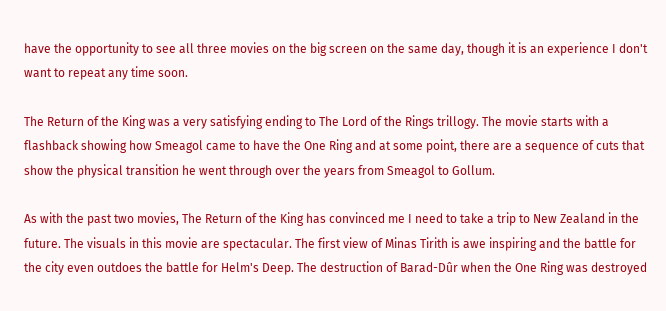have the opportunity to see all three movies on the big screen on the same day, though it is an experience I don't want to repeat any time soon.

The Return of the King was a very satisfying ending to The Lord of the Rings trillogy. The movie starts with a flashback showing how Smeagol came to have the One Ring and at some point, there are a sequence of cuts that show the physical transition he went through over the years from Smeagol to Gollum.

As with the past two movies, The Return of the King has convinced me I need to take a trip to New Zealand in the future. The visuals in this movie are spectacular. The first view of Minas Tirith is awe inspiring and the battle for the city even outdoes the battle for Helm's Deep. The destruction of Barad-Dûr when the One Ring was destroyed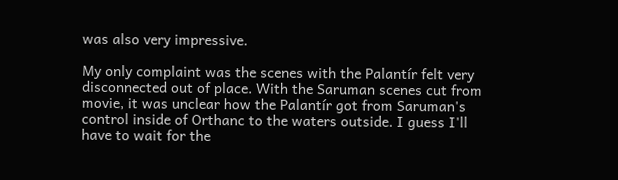was also very impressive.

My only complaint was the scenes with the Palantír felt very disconnected out of place. With the Saruman scenes cut from movie, it was unclear how the Palantír got from Saruman's control inside of Orthanc to the waters outside. I guess I'll have to wait for the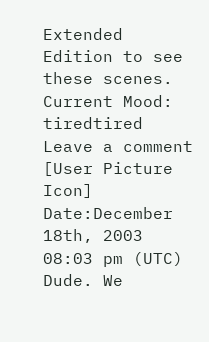Extended Edition to see these scenes.
Current Mood: tiredtired
Leave a comment
[User Picture Icon]
Date:December 18th, 2003 08:03 pm (UTC)
Dude. We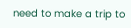need to make a trip to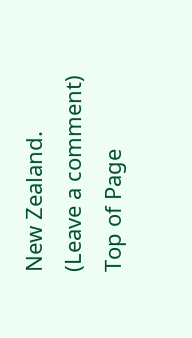New Zealand.
(Leave a comment)
Top of Page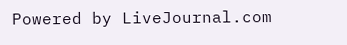Powered by LiveJournal.com